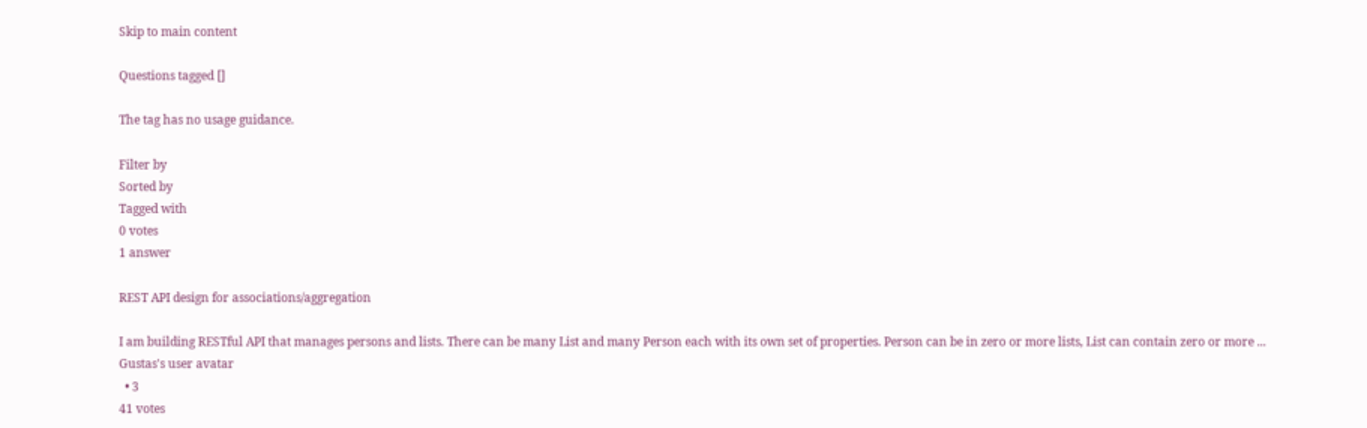Skip to main content

Questions tagged []

The tag has no usage guidance.

Filter by
Sorted by
Tagged with
0 votes
1 answer

REST API design for associations/aggregation

I am building RESTful API that manages persons and lists. There can be many List and many Person each with its own set of properties. Person can be in zero or more lists, List can contain zero or more ...
Gustas's user avatar
  • 3
41 votes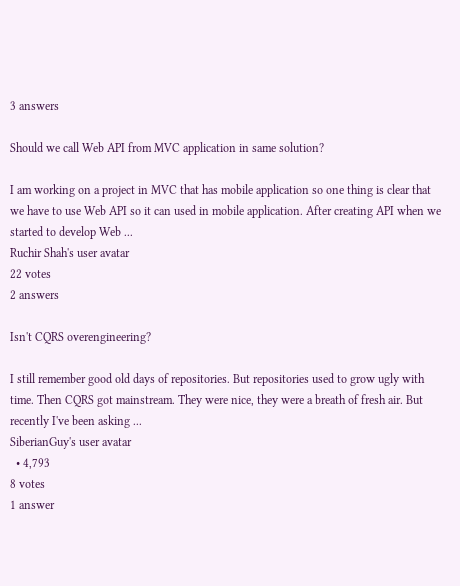3 answers

Should we call Web API from MVC application in same solution?

I am working on a project in MVC that has mobile application so one thing is clear that we have to use Web API so it can used in mobile application. After creating API when we started to develop Web ...
Ruchir Shah's user avatar
22 votes
2 answers

Isn't CQRS overengineering?

I still remember good old days of repositories. But repositories used to grow ugly with time. Then CQRS got mainstream. They were nice, they were a breath of fresh air. But recently I've been asking ...
SiberianGuy's user avatar
  • 4,793
8 votes
1 answer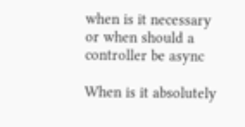when is it necessary or when should a controller be async

When is it absolutely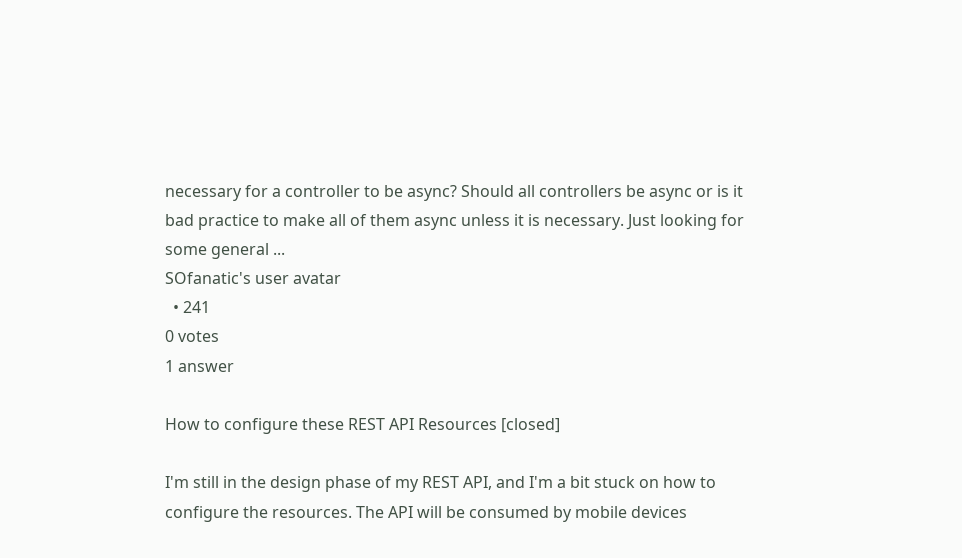necessary for a controller to be async? Should all controllers be async or is it bad practice to make all of them async unless it is necessary. Just looking for some general ...
SOfanatic's user avatar
  • 241
0 votes
1 answer

How to configure these REST API Resources [closed]

I'm still in the design phase of my REST API, and I'm a bit stuck on how to configure the resources. The API will be consumed by mobile devices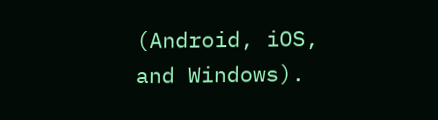(Android, iOS, and Windows).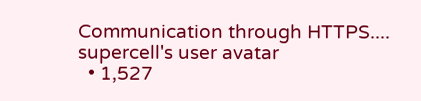Communication through HTTPS....
supercell's user avatar
  • 1,527